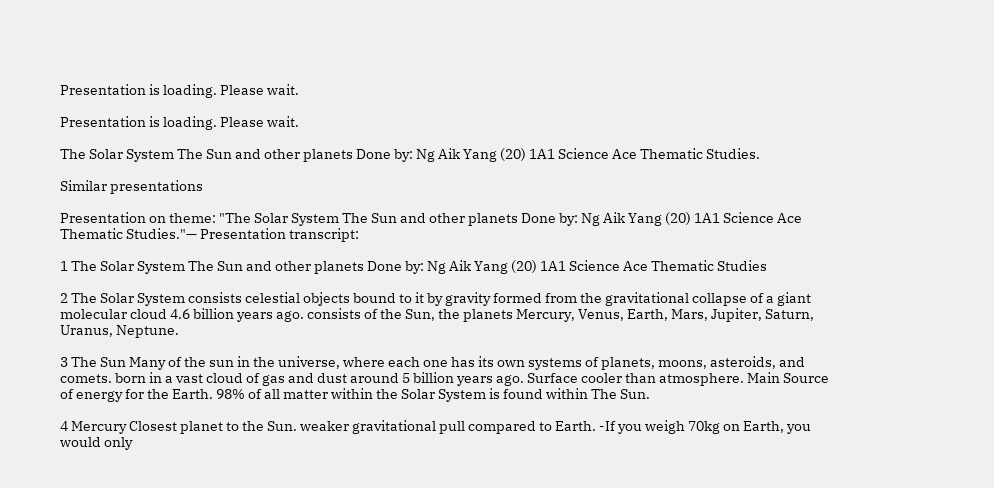Presentation is loading. Please wait.

Presentation is loading. Please wait.

The Solar System The Sun and other planets Done by: Ng Aik Yang (20) 1A1 Science Ace Thematic Studies.

Similar presentations

Presentation on theme: "The Solar System The Sun and other planets Done by: Ng Aik Yang (20) 1A1 Science Ace Thematic Studies."— Presentation transcript:

1 The Solar System The Sun and other planets Done by: Ng Aik Yang (20) 1A1 Science Ace Thematic Studies

2 The Solar System consists celestial objects bound to it by gravity formed from the gravitational collapse of a giant molecular cloud 4.6 billion years ago. consists of the Sun, the planets Mercury, Venus, Earth, Mars, Jupiter, Saturn, Uranus, Neptune.

3 The Sun Many of the sun in the universe, where each one has its own systems of planets, moons, asteroids, and comets. born in a vast cloud of gas and dust around 5 billion years ago. Surface cooler than atmosphere. Main Source of energy for the Earth. 98% of all matter within the Solar System is found within The Sun.

4 Mercury Closest planet to the Sun. weaker gravitational pull compared to Earth. -If you weigh 70kg on Earth, you would only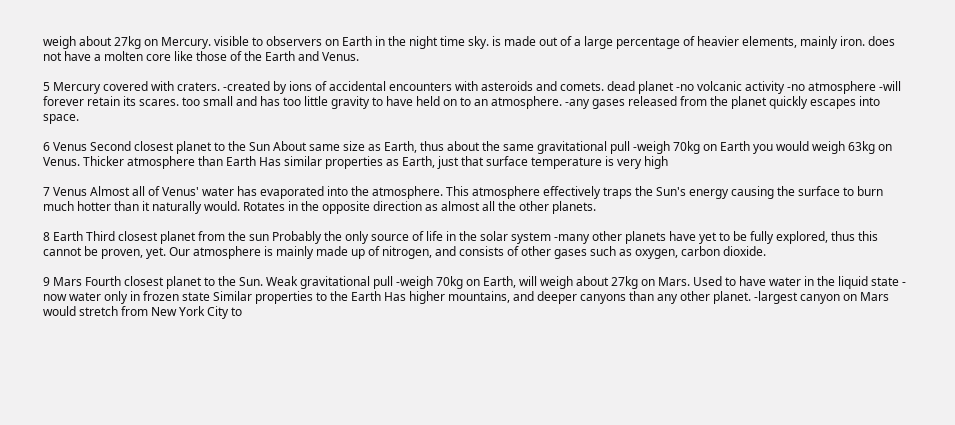weigh about 27kg on Mercury. visible to observers on Earth in the night time sky. is made out of a large percentage of heavier elements, mainly iron. does not have a molten core like those of the Earth and Venus.

5 Mercury covered with craters. -created by ions of accidental encounters with asteroids and comets. dead planet -no volcanic activity -no atmosphere -will forever retain its scares. too small and has too little gravity to have held on to an atmosphere. -any gases released from the planet quickly escapes into space.

6 Venus Second closest planet to the Sun About same size as Earth, thus about the same gravitational pull -weigh 70kg on Earth you would weigh 63kg on Venus. Thicker atmosphere than Earth Has similar properties as Earth, just that surface temperature is very high

7 Venus Almost all of Venus' water has evaporated into the atmosphere. This atmosphere effectively traps the Sun's energy causing the surface to burn much hotter than it naturally would. Rotates in the opposite direction as almost all the other planets.

8 Earth Third closest planet from the sun Probably the only source of life in the solar system -many other planets have yet to be fully explored, thus this cannot be proven, yet. Our atmosphere is mainly made up of nitrogen, and consists of other gases such as oxygen, carbon dioxide.

9 Mars Fourth closest planet to the Sun. Weak gravitational pull -weigh 70kg on Earth, will weigh about 27kg on Mars. Used to have water in the liquid state - now water only in frozen state Similar properties to the Earth Has higher mountains, and deeper canyons than any other planet. -largest canyon on Mars would stretch from New York City to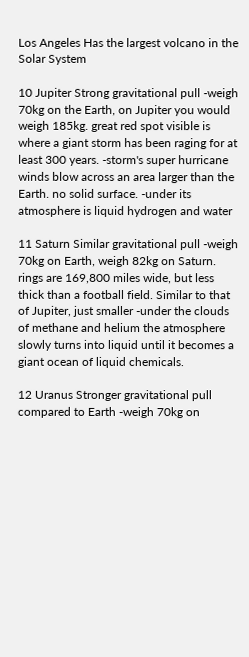Los Angeles Has the largest volcano in the Solar System

10 Jupiter Strong gravitational pull -weigh 70kg on the Earth, on Jupiter you would weigh 185kg. great red spot visible is where a giant storm has been raging for at least 300 years. -storm's super hurricane winds blow across an area larger than the Earth. no solid surface. -under its atmosphere is liquid hydrogen and water

11 Saturn Similar gravitational pull -weigh 70kg on Earth, weigh 82kg on Saturn. rings are 169,800 miles wide, but less thick than a football field. Similar to that of Jupiter, just smaller -under the clouds of methane and helium the atmosphere slowly turns into liquid until it becomes a giant ocean of liquid chemicals.

12 Uranus Stronger gravitational pull compared to Earth -weigh 70kg on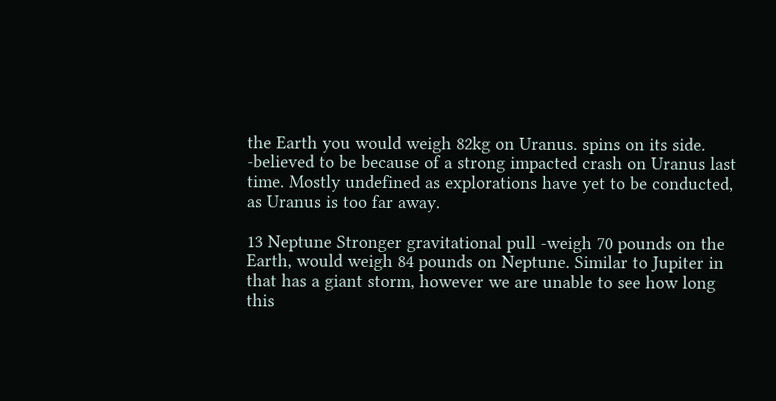the Earth you would weigh 82kg on Uranus. spins on its side. -believed to be because of a strong impacted crash on Uranus last time. Mostly undefined as explorations have yet to be conducted, as Uranus is too far away.

13 Neptune Stronger gravitational pull -weigh 70 pounds on the Earth, would weigh 84 pounds on Neptune. Similar to Jupiter in that has a giant storm, however we are unable to see how long this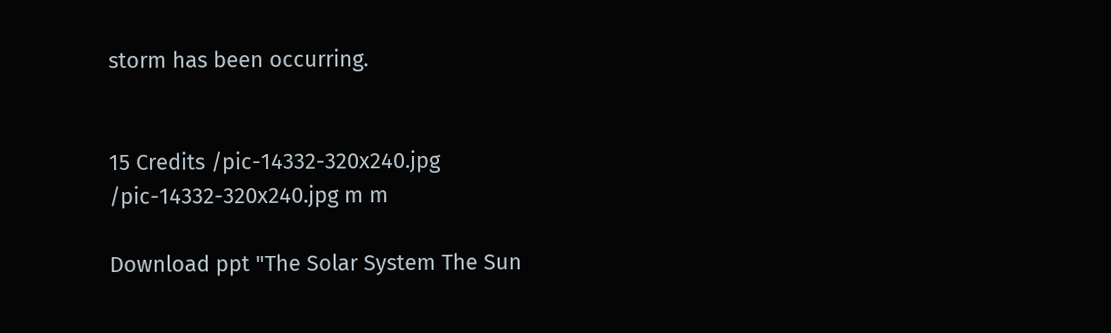storm has been occurring.


15 Credits /pic-14332-320x240.jpg /pic-14332-320x240.jpg m m

Download ppt "The Solar System The Sun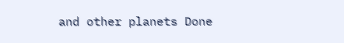and other planets Done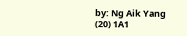by: Ng Aik Yang (20) 1A1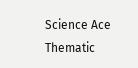Science Ace Thematic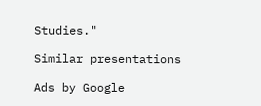Studies."

Similar presentations

Ads by Google